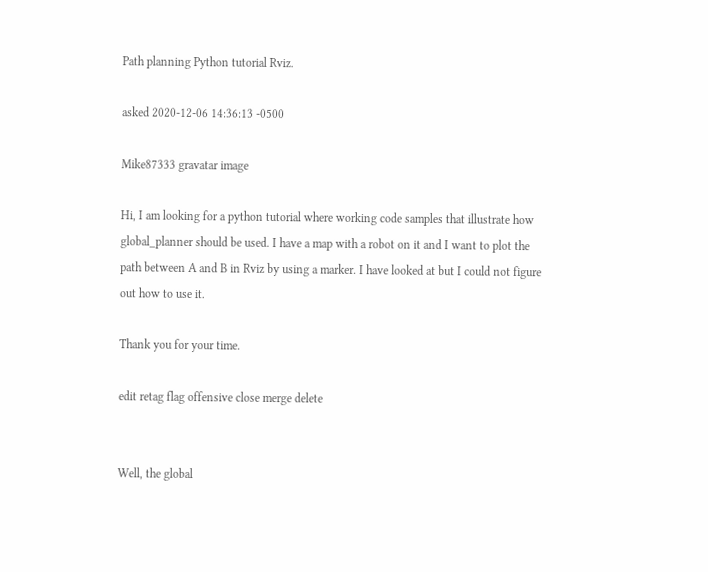Path planning Python tutorial Rviz.

asked 2020-12-06 14:36:13 -0500

Mike87333 gravatar image

Hi, I am looking for a python tutorial where working code samples that illustrate how global_planner should be used. I have a map with a robot on it and I want to plot the path between A and B in Rviz by using a marker. I have looked at but I could not figure out how to use it.

Thank you for your time.

edit retag flag offensive close merge delete


Well, the global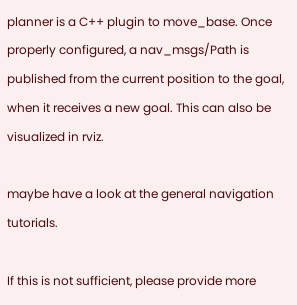planner is a C++ plugin to move_base. Once properly configured, a nav_msgs/Path is published from the current position to the goal, when it receives a new goal. This can also be visualized in rviz.

maybe have a look at the general navigation tutorials.

If this is not sufficient, please provide more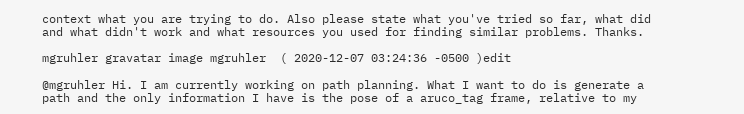context what you are trying to do. Also please state what you've tried so far, what did and what didn't work and what resources you used for finding similar problems. Thanks.

mgruhler gravatar image mgruhler  ( 2020-12-07 03:24:36 -0500 )edit

@mgruhler Hi. I am currently working on path planning. What I want to do is generate a path and the only information I have is the pose of a aruco_tag frame, relative to my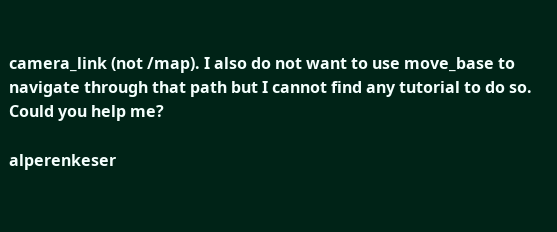camera_link (not /map). I also do not want to use move_base to navigate through that path but I cannot find any tutorial to do so. Could you help me?

alperenkeser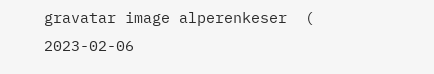gravatar image alperenkeser  ( 2023-02-06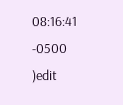08:16:41 -0500 )edit